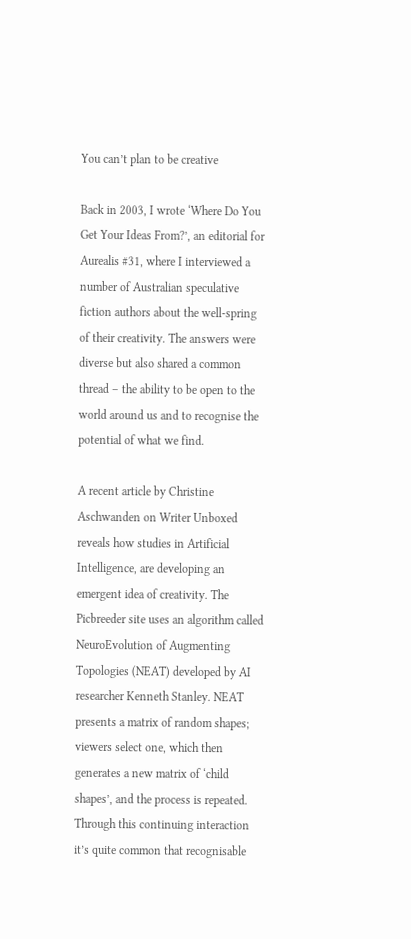You can’t plan to be creative

Back in 2003, I wrote ‘Where Do You Get Your Ideas From?’, an editorial for Aurealis #31, where I interviewed a number of Australian speculative fiction authors about the well-spring of their creativity. The answers were diverse but also shared a common thread – the ability to be open to the world around us and to recognise the potential of what we find.

A recent article by Christine Aschwanden on Writer Unboxed reveals how studies in Artificial Intelligence, are developing an emergent idea of creativity. The Picbreeder site uses an algorithm called NeuroEvolution of Augmenting Topologies (NEAT) developed by AI researcher Kenneth Stanley. NEAT presents a matrix of random shapes; viewers select one, which then generates a new matrix of ‘child shapes’, and the process is repeated. Through this continuing interaction it’s quite common that recognisable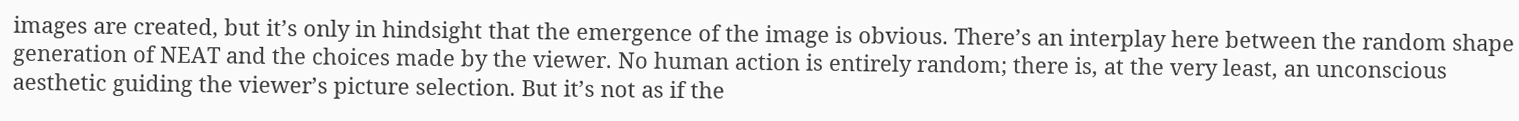images are created, but it’s only in hindsight that the emergence of the image is obvious. There’s an interplay here between the random shape generation of NEAT and the choices made by the viewer. No human action is entirely random; there is, at the very least, an unconscious aesthetic guiding the viewer’s picture selection. But it’s not as if the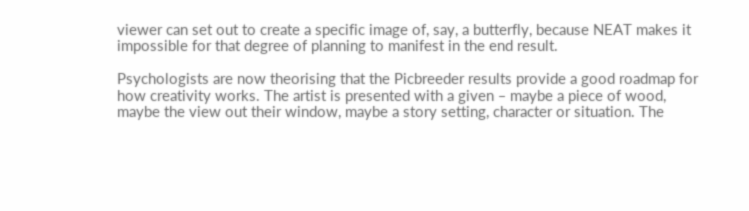viewer can set out to create a specific image of, say, a butterfly, because NEAT makes it impossible for that degree of planning to manifest in the end result.

Psychologists are now theorising that the Picbreeder results provide a good roadmap for how creativity works. The artist is presented with a given ‒ maybe a piece of wood, maybe the view out their window, maybe a story setting, character or situation. The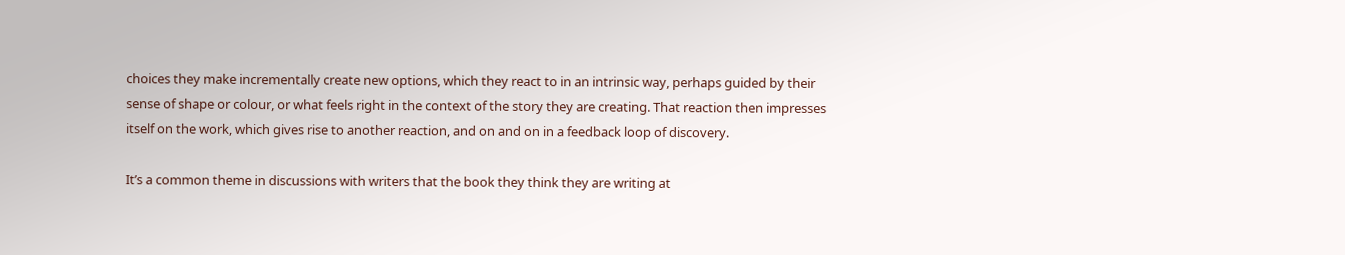choices they make incrementally create new options, which they react to in an intrinsic way, perhaps guided by their sense of shape or colour, or what feels right in the context of the story they are creating. That reaction then impresses itself on the work, which gives rise to another reaction, and on and on in a feedback loop of discovery.

It’s a common theme in discussions with writers that the book they think they are writing at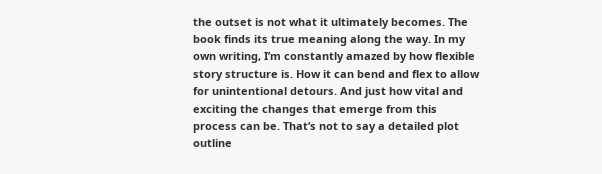the outset is not what it ultimately becomes. The book finds its true meaning along the way. In my own writing, I’m constantly amazed by how flexible story structure is. How it can bend and flex to allow for unintentional detours. And just how vital and exciting the changes that emerge from this process can be. That’s not to say a detailed plot outline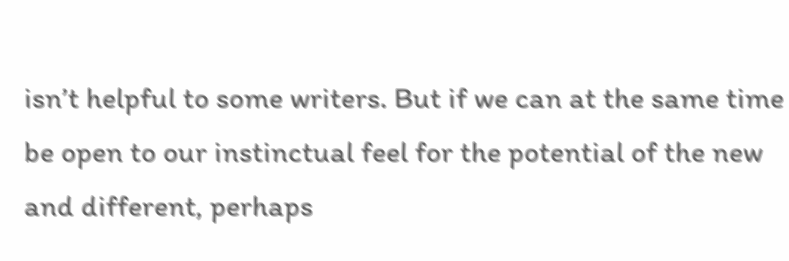isn’t helpful to some writers. But if we can at the same time be open to our instinctual feel for the potential of the new and different, perhaps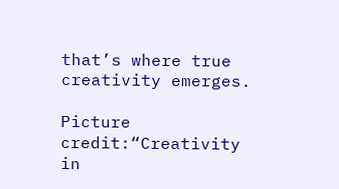that’s where true creativity emerges.

Picture credit:“Creativity in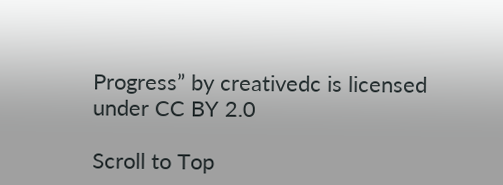Progress” by creativedc is licensed under CC BY 2.0

Scroll to Top